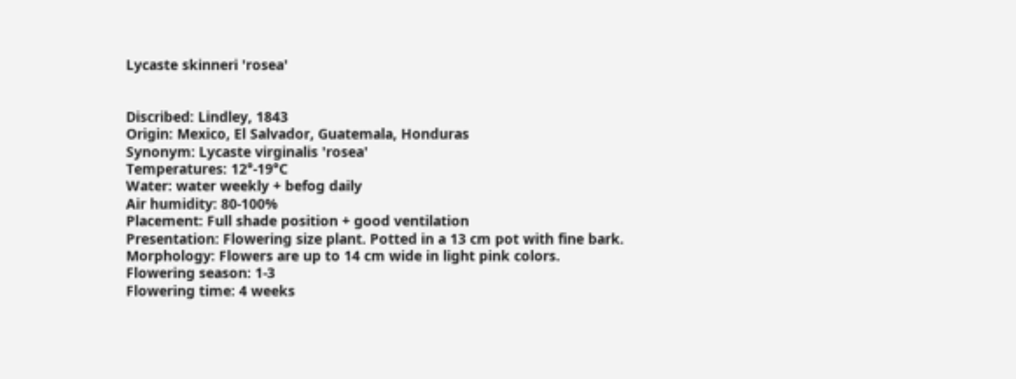Lycaste skinneri 'rosea'


Discribed: Lindley, 1843
Origin: Mexico, El Salvador, Guatemala, Honduras
Synonym: Lycaste virginalis 'rosea'
Temperatures: 12°-19°C
Water: water weekly + befog daily
Air humidity: 80-100%
Placement: Full shade position + good ventilation
Presentation: Flowering size plant. Potted in a 13 cm pot with fine bark.
Morphology: Flowers are up to 14 cm wide in light pink colors.
Flowering season: 1-3
Flowering time: 4 weeks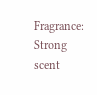Fragrance: Strong scent